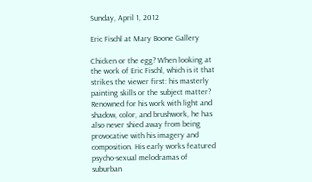Sunday, April 1, 2012

Eric Fischl at Mary Boone Gallery

Chicken or the egg? When looking at the work of Eric Fischl, which is it that strikes the viewer first: his masterly painting skills or the subject matter? Renowned for his work with light and shadow, color, and brushwork, he has also never shied away from being provocative with his imagery and composition. His early works featured psycho-sexual melodramas of suburban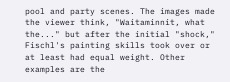pool and party scenes. The images made the viewer think, "Waitaminnit, what the..." but after the initial "shock," Fischl's painting skills took over or at least had equal weight. Other examples are the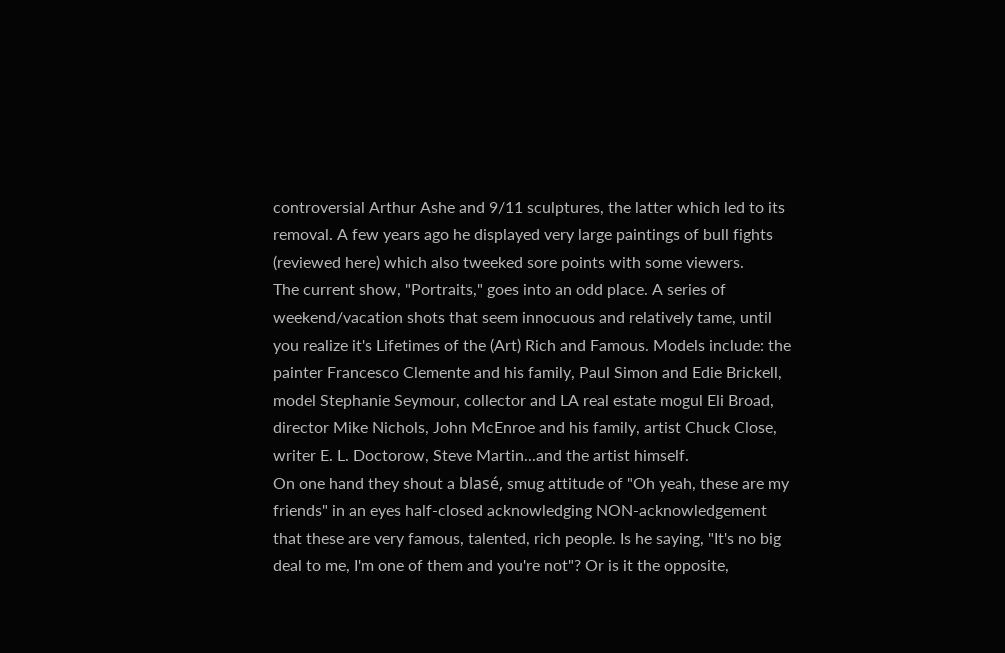controversial Arthur Ashe and 9/11 sculptures, the latter which led to its removal. A few years ago he displayed very large paintings of bull fights (reviewed here) which also tweeked sore points with some viewers.
The current show, "Portraits," goes into an odd place. A series of weekend/vacation shots that seem innocuous and relatively tame, until you realize it's Lifetimes of the (Art) Rich and Famous. Models include: the painter Francesco Clemente and his family, Paul Simon and Edie Brickell, model Stephanie Seymour, collector and LA real estate mogul Eli Broad, director Mike Nichols, John McEnroe and his family, artist Chuck Close, writer E. L. Doctorow, Steve Martin...and the artist himself.
On one hand they shout a blasé, smug attitude of "Oh yeah, these are my friends" in an eyes half-closed acknowledging NON-acknowledgement that these are very famous, talented, rich people. Is he saying, "It's no big deal to me, I'm one of them and you're not"? Or is it the opposite,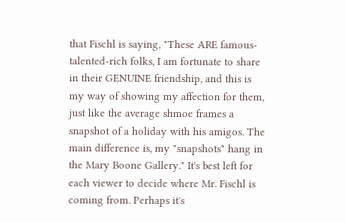that Fischl is saying, "These ARE famous-talented-rich folks, I am fortunate to share in their GENUINE friendship, and this is my way of showing my affection for them, just like the average shmoe frames a snapshot of a holiday with his amigos. The main difference is, my "snapshots" hang in the Mary Boone Gallery." It's best left for each viewer to decide where Mr. Fischl is coming from. Perhaps it's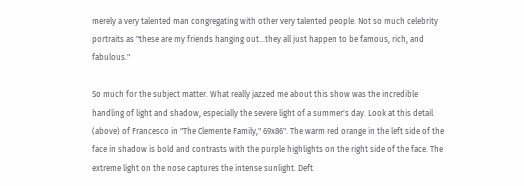merely a very talented man congregating with other very talented people. Not so much celebrity portraits as "these are my friends hanging out...they all just happen to be famous, rich, and fabulous."

So much for the subject matter. What really jazzed me about this show was the incredible handling of light and shadow, especially the severe light of a summer's day. Look at this detail (above) of Francesco in "The Clemente Family," 69x86". The warm red orange in the left side of the face in shadow is bold and contrasts with the purple highlights on the right side of the face. The extreme light on the nose captures the intense sunlight. Deft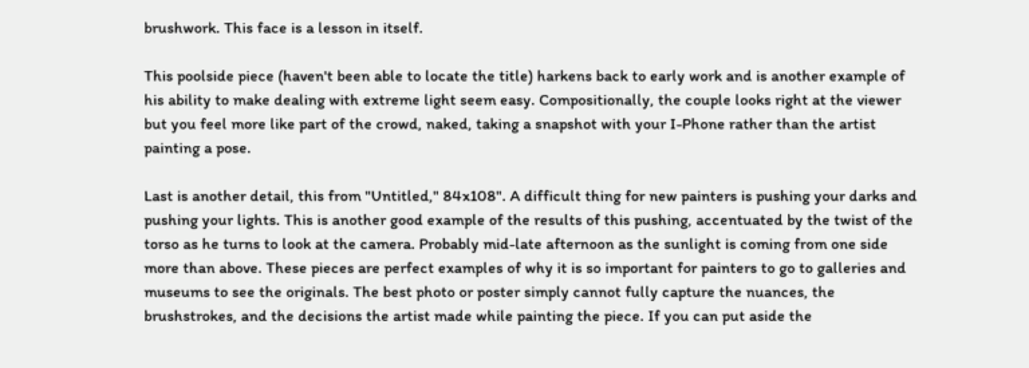brushwork. This face is a lesson in itself.

This poolside piece (haven't been able to locate the title) harkens back to early work and is another example of his ability to make dealing with extreme light seem easy. Compositionally, the couple looks right at the viewer but you feel more like part of the crowd, naked, taking a snapshot with your I-Phone rather than the artist painting a pose.

Last is another detail, this from "Untitled," 84x108". A difficult thing for new painters is pushing your darks and pushing your lights. This is another good example of the results of this pushing, accentuated by the twist of the torso as he turns to look at the camera. Probably mid-late afternoon as the sunlight is coming from one side more than above. These pieces are perfect examples of why it is so important for painters to go to galleries and museums to see the originals. The best photo or poster simply cannot fully capture the nuances, the brushstrokes, and the decisions the artist made while painting the piece. If you can put aside the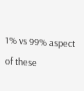1% vs 99% aspect of these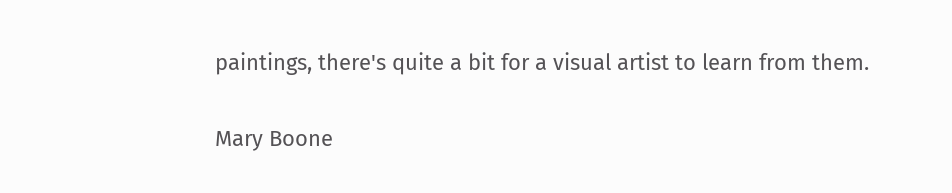paintings, there's quite a bit for a visual artist to learn from them.

Mary Boone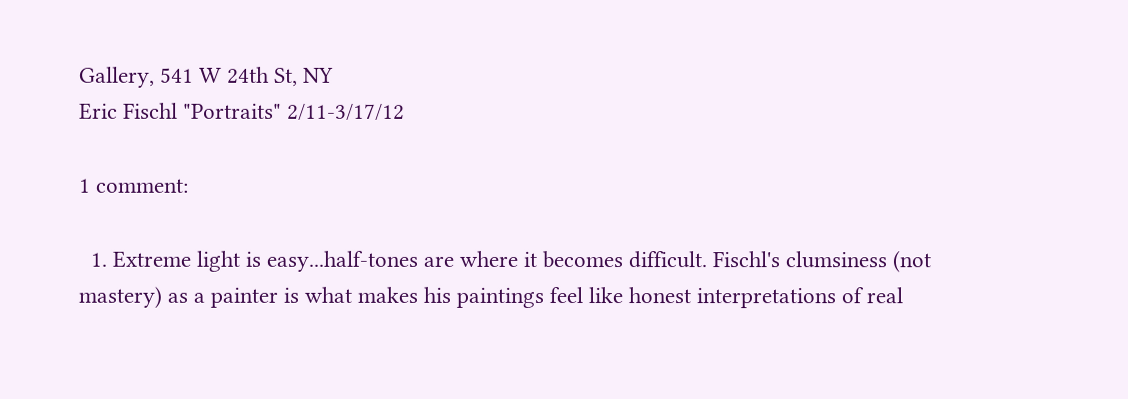Gallery, 541 W 24th St, NY
Eric Fischl "Portraits" 2/11-3/17/12

1 comment:

  1. Extreme light is easy...half-tones are where it becomes difficult. Fischl's clumsiness (not mastery) as a painter is what makes his paintings feel like honest interpretations of real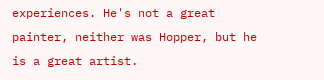experiences. He's not a great painter, neither was Hopper, but he is a great artist.